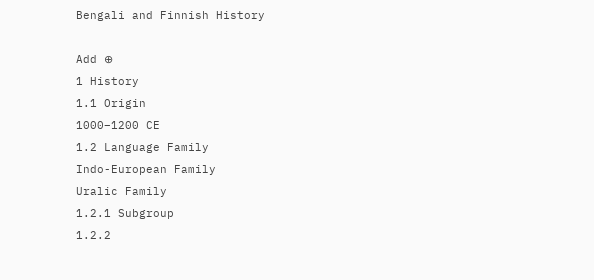Bengali and Finnish History

Add ⊕
1 History
1.1 Origin
1000–1200 CE
1.2 Language Family
Indo-European Family
Uralic Family
1.2.1 Subgroup
1.2.2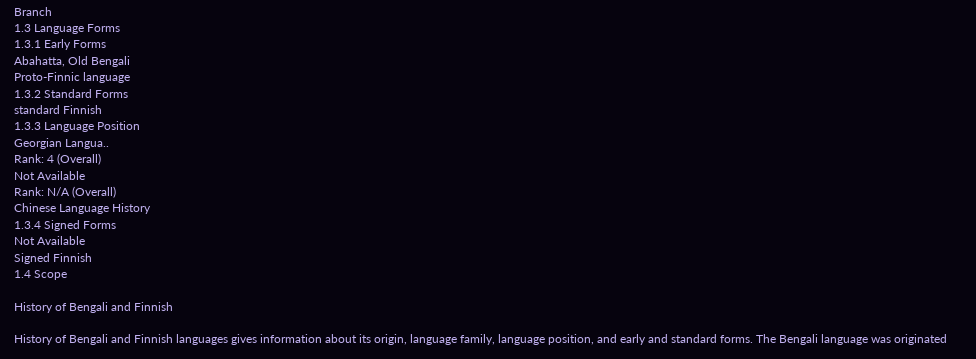Branch
1.3 Language Forms
1.3.1 Early Forms
Abahatta, Old Bengali
Proto-Finnic language
1.3.2 Standard Forms
standard Finnish
1.3.3 Language Position
Georgian Langua..
Rank: 4 (Overall)
Not Available
Rank: N/A (Overall)
Chinese Language History
1.3.4 Signed Forms
Not Available
Signed Finnish
1.4 Scope

History of Bengali and Finnish

History of Bengali and Finnish languages gives information about its origin, language family, language position, and early and standard forms. The Bengali language was originated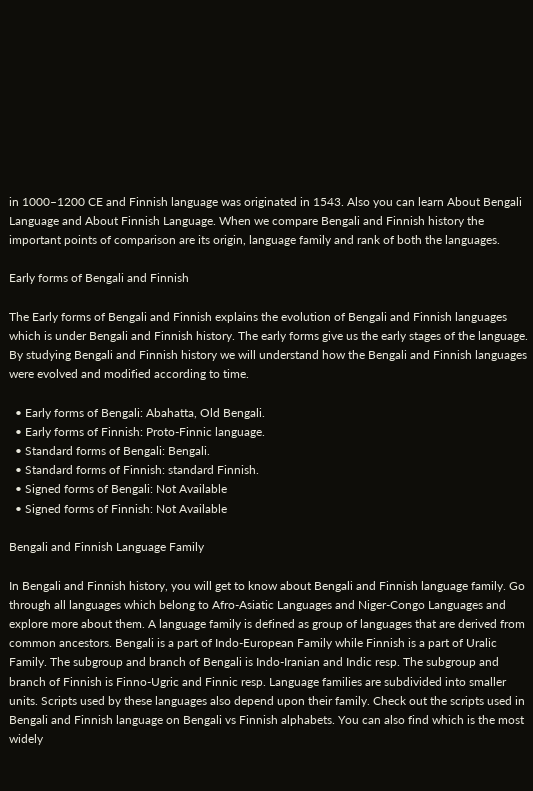in 1000–1200 CE and Finnish language was originated in 1543. Also you can learn About Bengali Language and About Finnish Language. When we compare Bengali and Finnish history the important points of comparison are its origin, language family and rank of both the languages.

Early forms of Bengali and Finnish

The Early forms of Bengali and Finnish explains the evolution of Bengali and Finnish languages which is under Bengali and Finnish history. The early forms give us the early stages of the language. By studying Bengali and Finnish history we will understand how the Bengali and Finnish languages were evolved and modified according to time.

  • Early forms of Bengali: Abahatta, Old Bengali.
  • Early forms of Finnish: Proto-Finnic language.
  • Standard forms of Bengali: Bengali.
  • Standard forms of Finnish: standard Finnish.
  • Signed forms of Bengali: Not Available
  • Signed forms of Finnish: Not Available

Bengali and Finnish Language Family

In Bengali and Finnish history, you will get to know about Bengali and Finnish language family. Go through all languages which belong to Afro-Asiatic Languages and Niger-Congo Languages and explore more about them. A language family is defined as group of languages that are derived from common ancestors. Bengali is a part of Indo-European Family while Finnish is a part of Uralic Family. The subgroup and branch of Bengali is Indo-Iranian and Indic resp. The subgroup and branch of Finnish is Finno-Ugric and Finnic resp. Language families are subdivided into smaller units. Scripts used by these languages also depend upon their family. Check out the scripts used in Bengali and Finnish language on Bengali vs Finnish alphabets. You can also find which is the most widely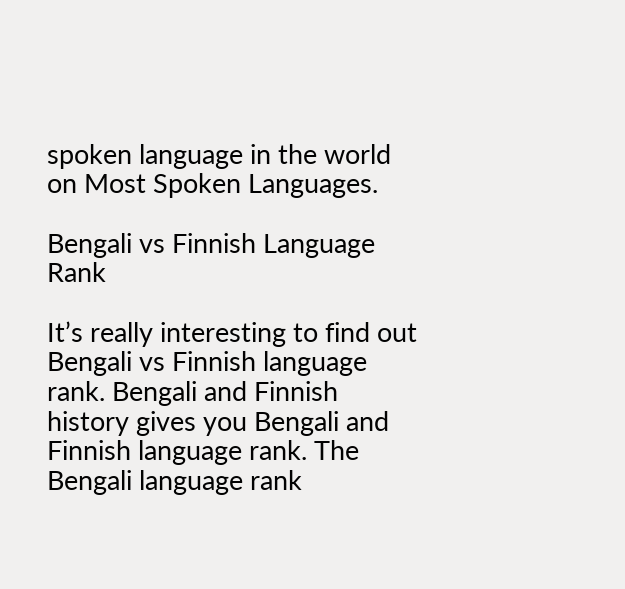spoken language in the world on Most Spoken Languages.

Bengali vs Finnish Language Rank

It’s really interesting to find out Bengali vs Finnish language rank. Bengali and Finnish history gives you Bengali and Finnish language rank. The Bengali language rank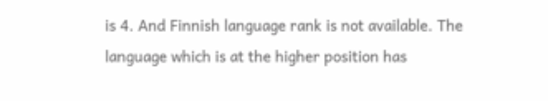is 4. And Finnish language rank is not available. The language which is at the higher position has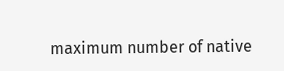maximum number of native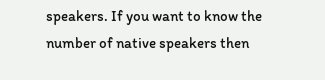speakers. If you want to know the number of native speakers then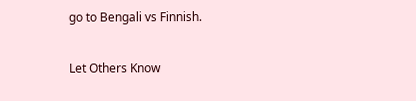go to Bengali vs Finnish.

Let Others Know